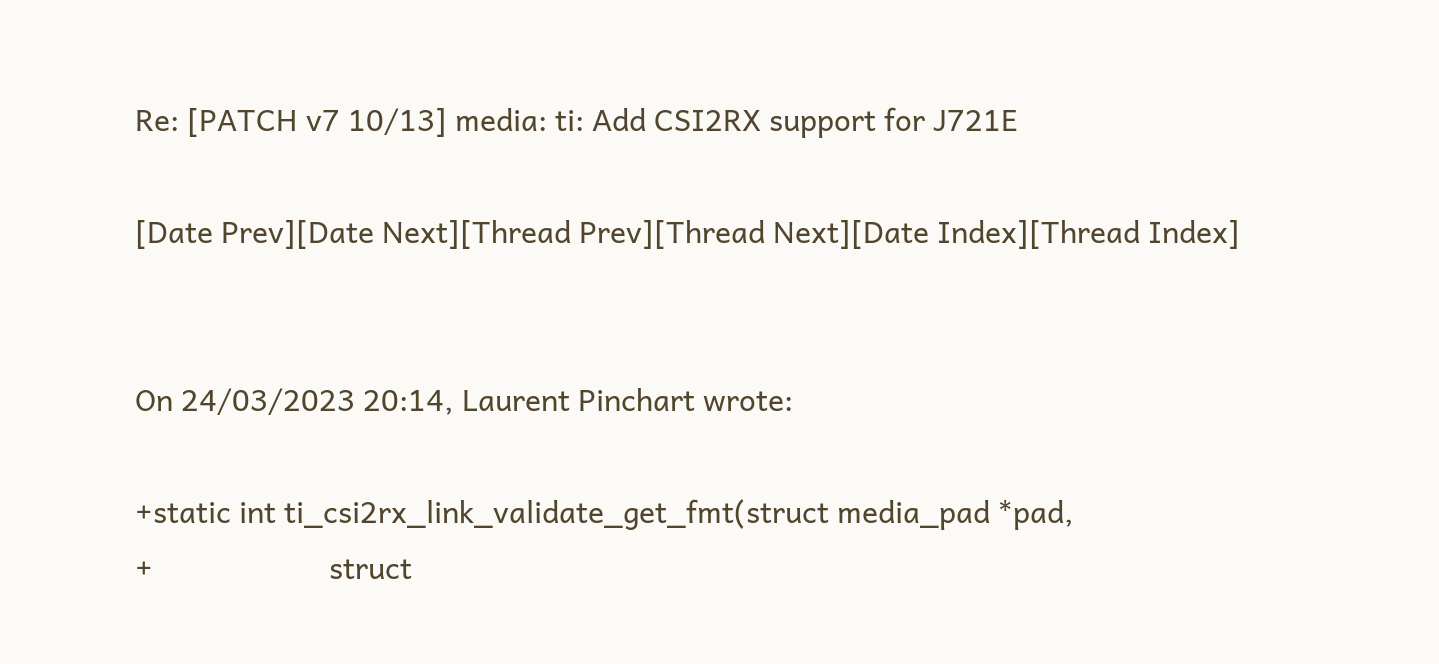Re: [PATCH v7 10/13] media: ti: Add CSI2RX support for J721E

[Date Prev][Date Next][Thread Prev][Thread Next][Date Index][Thread Index]


On 24/03/2023 20:14, Laurent Pinchart wrote:

+static int ti_csi2rx_link_validate_get_fmt(struct media_pad *pad,
+                      struct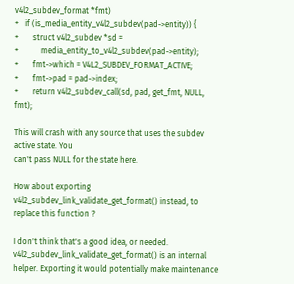v4l2_subdev_format *fmt)
+   if (is_media_entity_v4l2_subdev(pad->entity)) {
+       struct v4l2_subdev *sd =
+           media_entity_to_v4l2_subdev(pad->entity);
+       fmt->which = V4L2_SUBDEV_FORMAT_ACTIVE;
+       fmt->pad = pad->index;
+       return v4l2_subdev_call(sd, pad, get_fmt, NULL, fmt);

This will crash with any source that uses the subdev active state. You
can't pass NULL for the state here.

How about exporting v4l2_subdev_link_validate_get_format() instead, to
replace this function ?

I don't think that's a good idea, or needed. v4l2_subdev_link_validate_get_format() is an internal helper. Exporting it would potentially make maintenance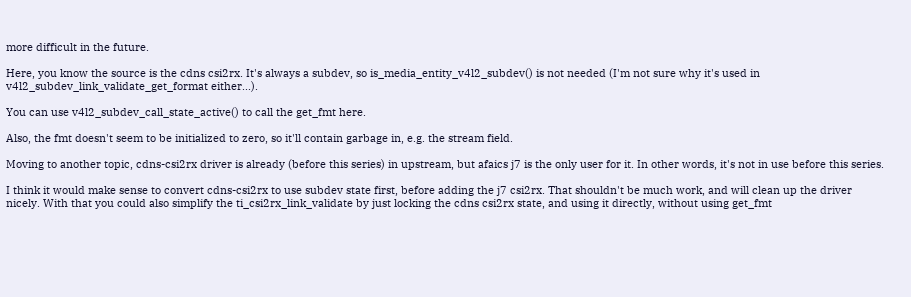more difficult in the future.

Here, you know the source is the cdns csi2rx. It's always a subdev, so is_media_entity_v4l2_subdev() is not needed (I'm not sure why it's used in v4l2_subdev_link_validate_get_format either...).

You can use v4l2_subdev_call_state_active() to call the get_fmt here.

Also, the fmt doesn't seem to be initialized to zero, so it'll contain garbage in, e.g. the stream field.

Moving to another topic, cdns-csi2rx driver is already (before this series) in upstream, but afaics j7 is the only user for it. In other words, it's not in use before this series.

I think it would make sense to convert cdns-csi2rx to use subdev state first, before adding the j7 csi2rx. That shouldn't be much work, and will clean up the driver nicely. With that you could also simplify the ti_csi2rx_link_validate by just locking the cdns csi2rx state, and using it directly, without using get_fmt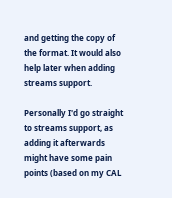and getting the copy of the format. It would also help later when adding streams support.

Personally I'd go straight to streams support, as adding it afterwards might have some pain points (based on my CAL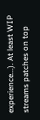experience...). At least WIP streams patches on top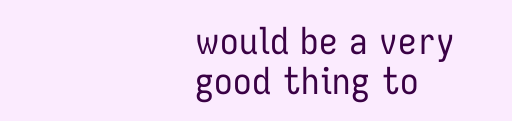would be a very good thing to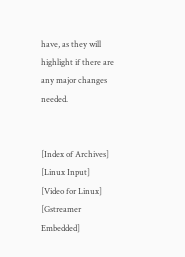have, as they will highlight if there are any major changes needed.


[Index of Archives]     [Linux Input]     [Video for Linux]     [Gstreamer Embedded]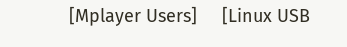[Mplayer Users]     [Linux USB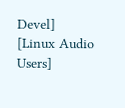Devel]     [Linux Audio Users]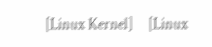[Linux Kernel]     [Linux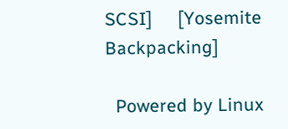SCSI]     [Yosemite Backpacking]

  Powered by Linux